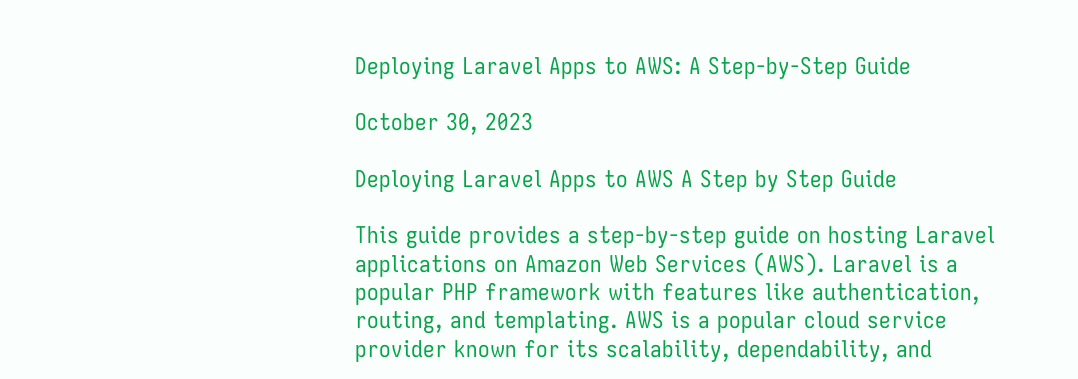Deploying Laravel Apps to AWS: A Step-by-Step Guide

October 30, 2023

Deploying Laravel Apps to AWS A Step by Step Guide

This guide provides a step-by-step guide on hosting Laravel applications on Amazon Web Services (AWS). Laravel is a popular PHP framework with features like authentication, routing, and templating. AWS is a popular cloud service provider known for its scalability, dependability, and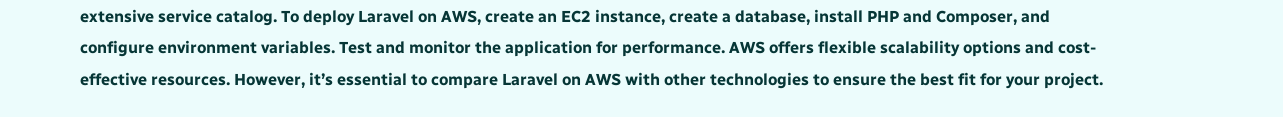extensive service catalog. To deploy Laravel on AWS, create an EC2 instance, create a database, install PHP and Composer, and configure environment variables. Test and monitor the application for performance. AWS offers flexible scalability options and cost-effective resources. However, it’s essential to compare Laravel on AWS with other technologies to ensure the best fit for your project.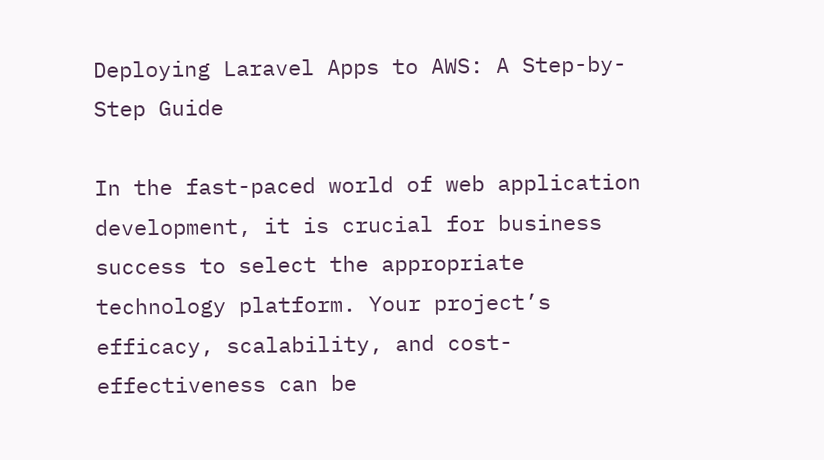Deploying Laravel Apps to AWS: A Step-by-Step Guide

In the fast-paced world of web application development, it is crucial for business success to select the appropriate technology platform. Your project’s efficacy, scalability, and cost-effectiveness can be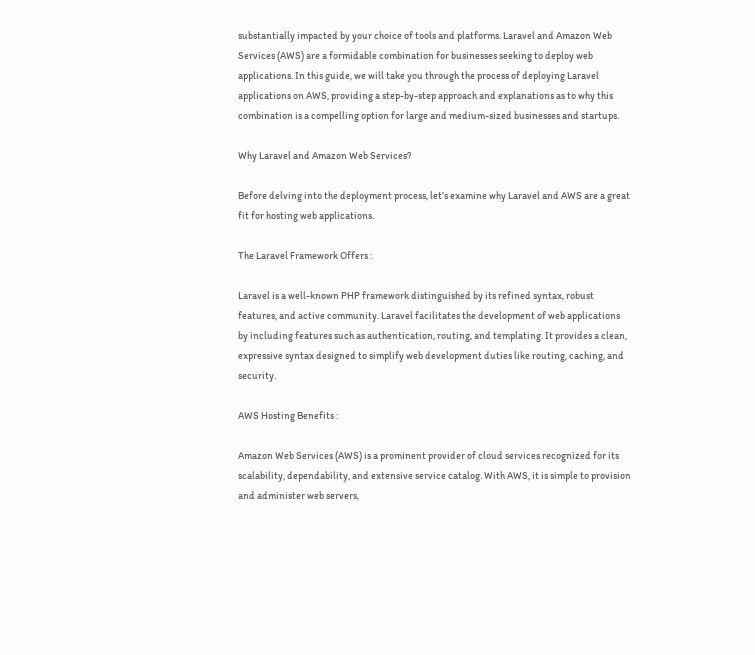substantially impacted by your choice of tools and platforms. Laravel and Amazon Web Services (AWS) are a formidable combination for businesses seeking to deploy web applications. In this guide, we will take you through the process of deploying Laravel applications on AWS, providing a step-by-step approach and explanations as to why this combination is a compelling option for large and medium-sized businesses and startups.

Why Laravel and Amazon Web Services?

Before delving into the deployment process, let’s examine why Laravel and AWS are a great fit for hosting web applications.

The Laravel Framework Offers :

Laravel is a well-known PHP framework distinguished by its refined syntax, robust features, and active community. Laravel facilitates the development of web applications by including features such as authentication, routing, and templating. It provides a clean, expressive syntax designed to simplify web development duties like routing, caching, and security.

AWS Hosting Benefits :

Amazon Web Services (AWS) is a prominent provider of cloud services recognized for its scalability, dependability, and extensive service catalog. With AWS, it is simple to provision and administer web servers,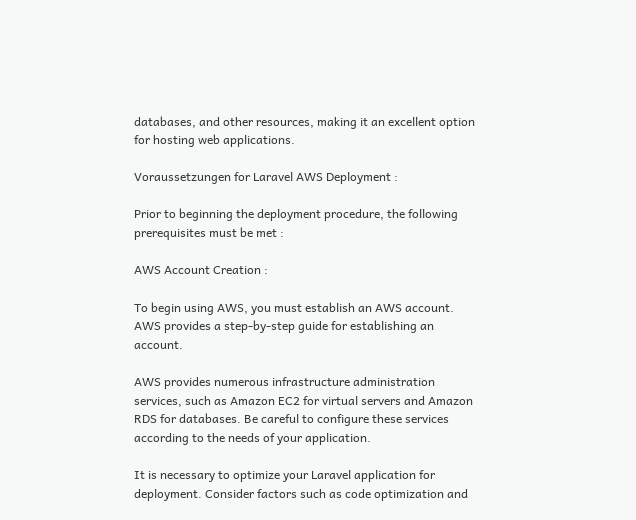databases, and other resources, making it an excellent option for hosting web applications.

Voraussetzungen for Laravel AWS Deployment :

Prior to beginning the deployment procedure, the following prerequisites must be met :

AWS Account Creation :

To begin using AWS, you must establish an AWS account. AWS provides a step-by-step guide for establishing an account.

AWS provides numerous infrastructure administration services, such as Amazon EC2 for virtual servers and Amazon RDS for databases. Be careful to configure these services according to the needs of your application.

It is necessary to optimize your Laravel application for deployment. Consider factors such as code optimization and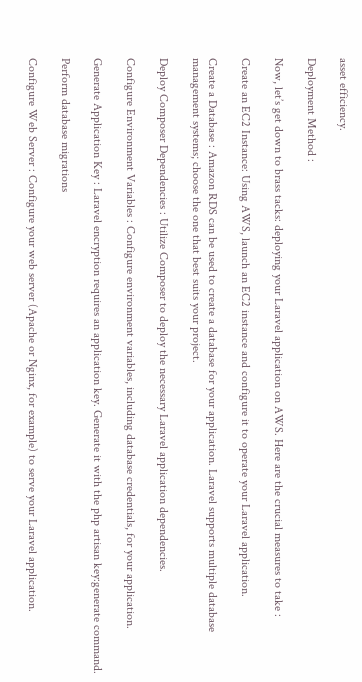asset efficiency.

Deployment Method :

Now, let’s get down to brass tacks: deploying your Laravel application on AWS. Here are the crucial measures to take :

Create an EC2 Instance: Using AWS, launch an EC2 instance and configure it to operate your Laravel application.

Create a Database : Amazon RDS can be used to create a database for your application. Laravel supports multiple database management systems; choose the one that best suits your project.

Deploy Composer Dependencies : Utilize Composer to deploy the necessary Laravel application dependencies.

Configure Environment Variables : Configure environment variables, including database credentials, for your application.

Generate Application Key : Laravel encryption requires an application key. Generate it with the php artisan key:generate command.

Perform database migrations

Configure Web Server : Configure your web server (Apache or Nginx, for example) to serve your Laravel application.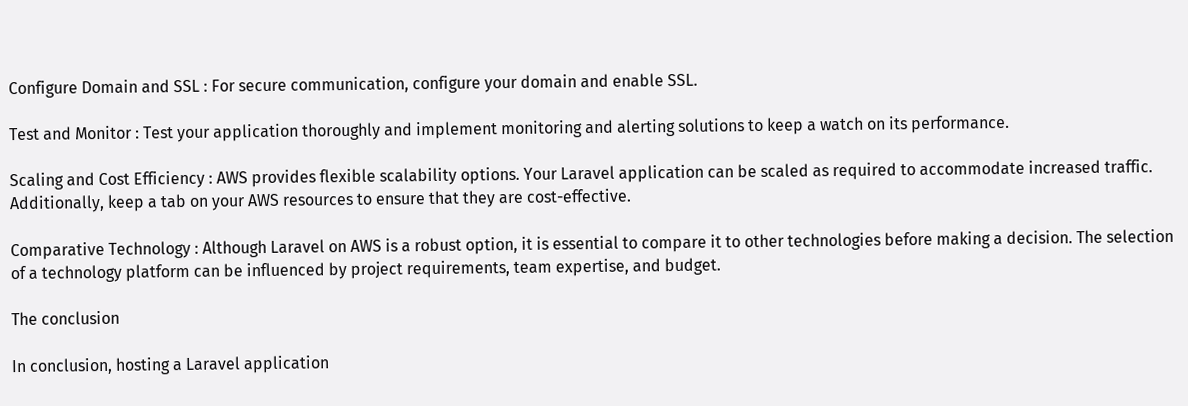Configure Domain and SSL : For secure communication, configure your domain and enable SSL.

Test and Monitor : Test your application thoroughly and implement monitoring and alerting solutions to keep a watch on its performance.

Scaling and Cost Efficiency : AWS provides flexible scalability options. Your Laravel application can be scaled as required to accommodate increased traffic. Additionally, keep a tab on your AWS resources to ensure that they are cost-effective.

Comparative Technology : Although Laravel on AWS is a robust option, it is essential to compare it to other technologies before making a decision. The selection of a technology platform can be influenced by project requirements, team expertise, and budget.

The conclusion

In conclusion, hosting a Laravel application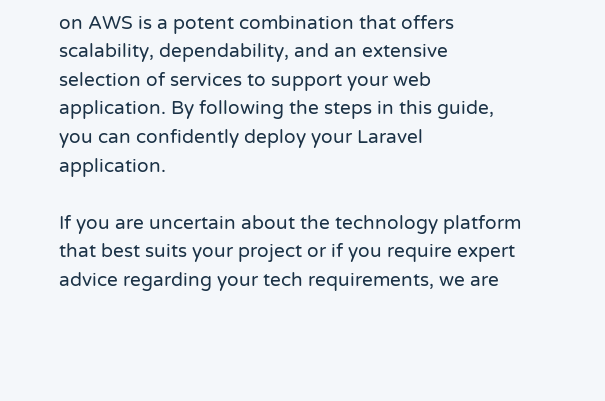on AWS is a potent combination that offers scalability, dependability, and an extensive selection of services to support your web application. By following the steps in this guide, you can confidently deploy your Laravel application.

If you are uncertain about the technology platform that best suits your project or if you require expert advice regarding your tech requirements, we are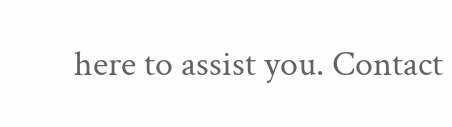here to assist you. Contact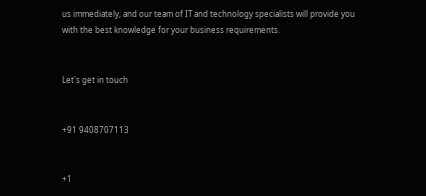us immediately, and our team of IT and technology specialists will provide you with the best knowledge for your business requirements.


Let's get in touch


+91 9408707113


+1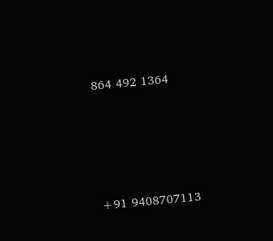864 492 1364




+91 9408707113